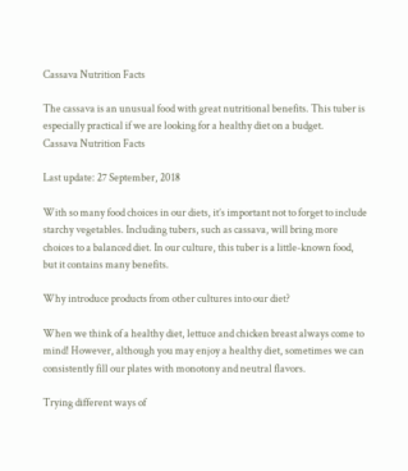Cassava Nutrition Facts

The cassava is an unusual food with great nutritional benefits. This tuber is especially practical if we are looking for a healthy diet on a budget.
Cassava Nutrition Facts

Last update: 27 September, 2018

With so many food choices in our diets, it’s important not to forget to include starchy vegetables. Including tubers, such as cassava, will bring more choices to a balanced diet. In our culture, this tuber is a little-known food, but it contains many benefits.

Why introduce products from other cultures into our diet?

When we think of a healthy diet, lettuce and chicken breast always come to mind! However, although you may enjoy a healthy diet, sometimes we can consistently fill our plates with monotony and neutral flavors.

Trying different ways of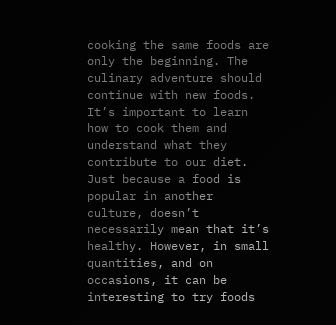cooking the same foods are only the beginning. The culinary adventure should continue with new foods. It’s important to learn how to cook them and understand what they contribute to our diet. Just because a food is popular in another culture, doesn’t necessarily mean that it’s healthy. However, in small quantities, and on occasions, it can be interesting to try foods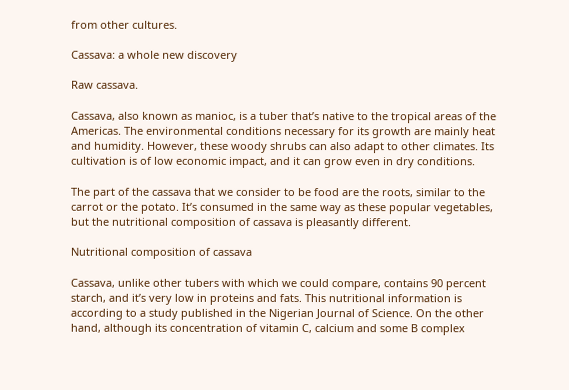from other cultures.

Cassava: a whole new discovery

Raw cassava.

Cassava, also known as manioc, is a tuber that’s native to the tropical areas of the Americas. The environmental conditions necessary for its growth are mainly heat and humidity. However, these woody shrubs can also adapt to other climates. Its cultivation is of low economic impact, and it can grow even in dry conditions.

The part of the cassava that we consider to be food are the roots, similar to the carrot or the potato. It’s consumed in the same way as these popular vegetables, but the nutritional composition of cassava is pleasantly different.

Nutritional composition of cassava

Cassava, unlike other tubers with which we could compare, contains 90 percent starch, and it’s very low in proteins and fats. This nutritional information is according to a study published in the Nigerian Journal of Science. On the other hand, although its concentration of vitamin C, calcium and some B complex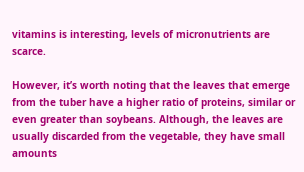vitamins is interesting, levels of micronutrients are scarce.

However, it’s worth noting that the leaves that emerge from the tuber have a higher ratio of proteins, similar or even greater than soybeans. Although, the leaves are usually discarded from the vegetable, they have small amounts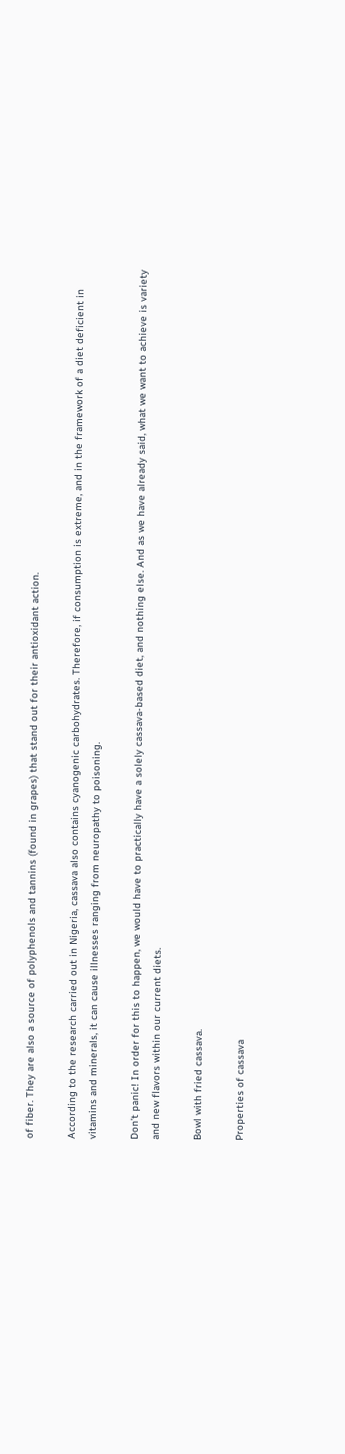of fiber. They are also a source of polyphenols and tannins (found in grapes) that stand out for their antioxidant action.

According to the research carried out in Nigeria, cassava also contains cyanogenic carbohydrates. Therefore, if consumption is extreme, and in the framework of a diet deficient in vitamins and minerals, it can cause illnesses ranging from neuropathy to poisoning.

Don’t panic! In order for this to happen, we would have to practically have a solely cassava-based diet, and nothing else. And as we have already said, what we want to achieve is variety and new flavors within our current diets.

Bowl with fried cassava.

Properties of cassava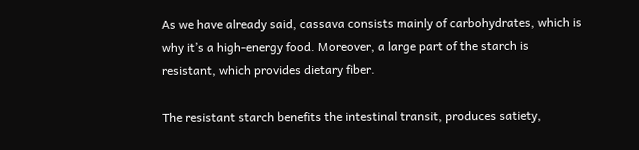As we have already said, cassava consists mainly of carbohydrates, which is why it’s a high-energy food. Moreover, a large part of the starch is resistant, which provides dietary fiber.

The resistant starch benefits the intestinal transit, produces satiety,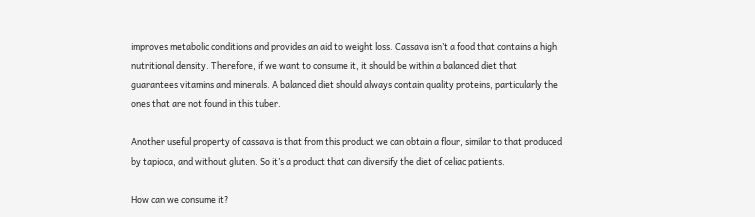improves metabolic conditions and provides an aid to weight loss. Cassava isn’t a food that contains a high nutritional density. Therefore, if we want to consume it, it should be within a balanced diet that guarantees vitamins and minerals. A balanced diet should always contain quality proteins, particularly the ones that are not found in this tuber.

Another useful property of cassava is that from this product we can obtain a flour, similar to that produced by tapioca, and without gluten. So it’s a product that can diversify the diet of celiac patients.

How can we consume it?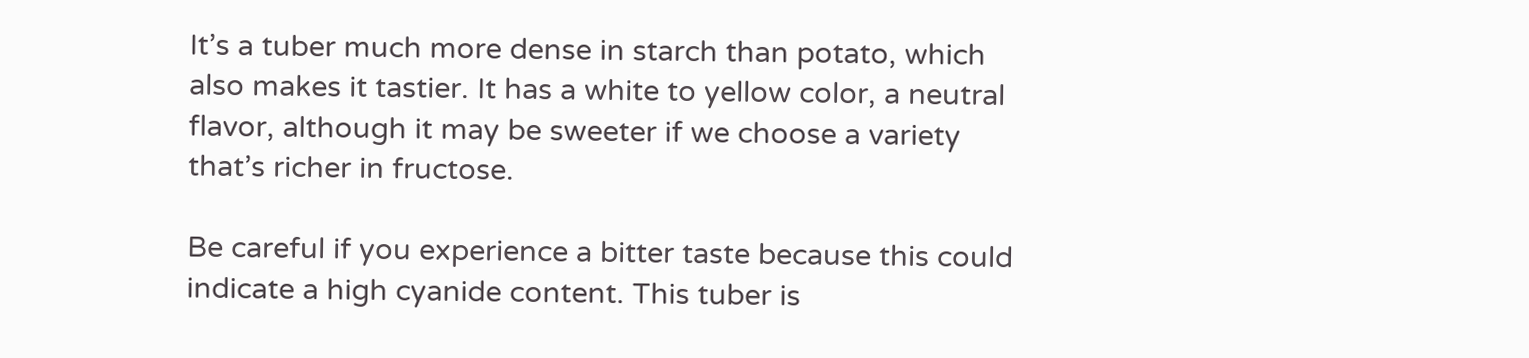It’s a tuber much more dense in starch than potato, which also makes it tastier. It has a white to yellow color, a neutral flavor, although it may be sweeter if we choose a variety that’s richer in fructose.

Be careful if you experience a bitter taste because this could indicate a high cyanide content. This tuber is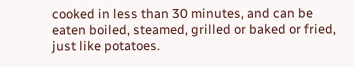cooked in less than 30 minutes, and can be eaten boiled, steamed, grilled or baked or fried, just like potatoes.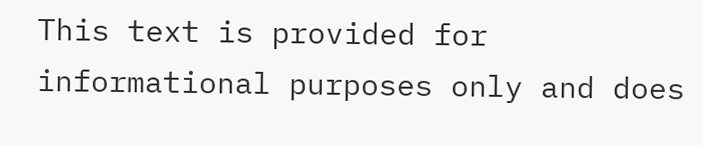This text is provided for informational purposes only and does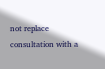not replace consultation with a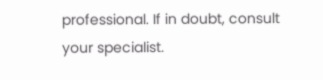professional. If in doubt, consult your specialist.